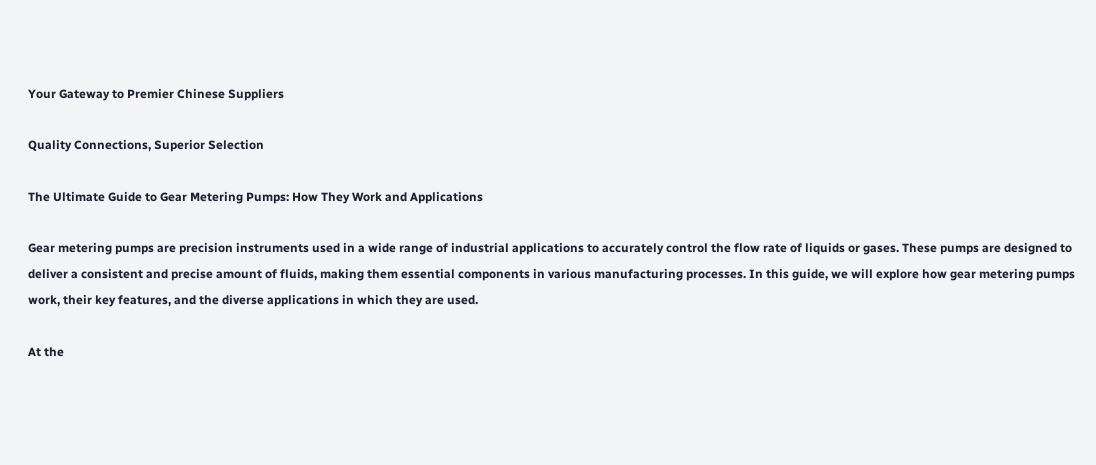Your Gateway to Premier Chinese Suppliers

Quality Connections, Superior Selection

The Ultimate Guide to Gear Metering Pumps: How They Work and Applications

Gear metering pumps are precision instruments used in a wide range of industrial applications to accurately control the flow rate of liquids or gases. These pumps are designed to deliver a consistent and precise amount of fluids, making them essential components in various manufacturing processes. In this guide, we will explore how gear metering pumps work, their key features, and the diverse applications in which they are used.

At the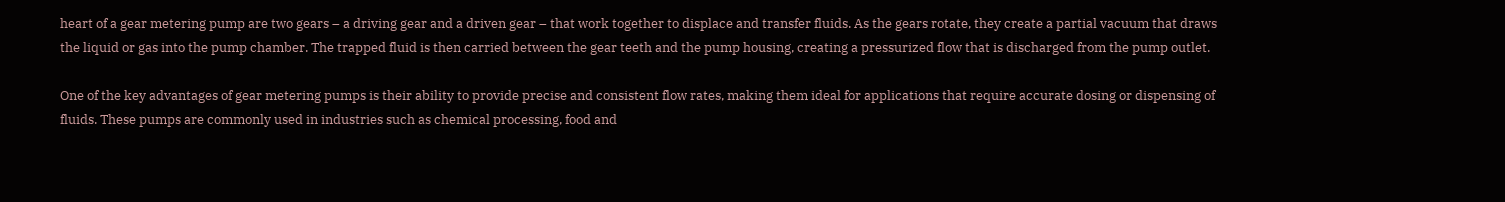heart of a gear metering pump are two gears – a driving gear and a driven gear – that work together to displace and transfer fluids. As the gears rotate, they create a partial vacuum that draws the liquid or gas into the pump chamber. The trapped fluid is then carried between the gear teeth and the pump housing, creating a pressurized flow that is discharged from the pump outlet.

One of the key advantages of gear metering pumps is their ability to provide precise and consistent flow rates, making them ideal for applications that require accurate dosing or dispensing of fluids. These pumps are commonly used in industries such as chemical processing, food and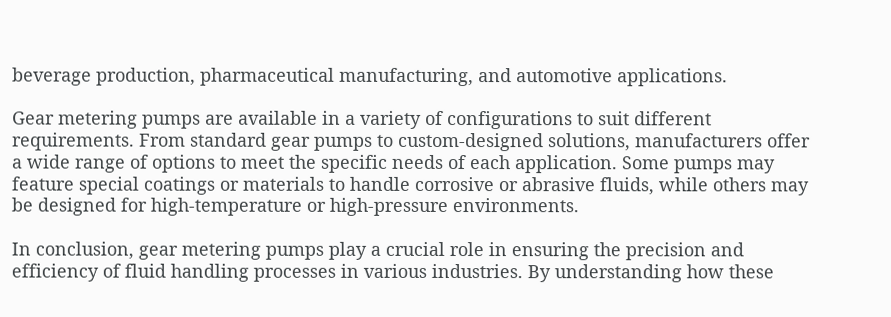beverage production, pharmaceutical manufacturing, and automotive applications.

Gear metering pumps are available in a variety of configurations to suit different requirements. From standard gear pumps to custom-designed solutions, manufacturers offer a wide range of options to meet the specific needs of each application. Some pumps may feature special coatings or materials to handle corrosive or abrasive fluids, while others may be designed for high-temperature or high-pressure environments.

In conclusion, gear metering pumps play a crucial role in ensuring the precision and efficiency of fluid handling processes in various industries. By understanding how these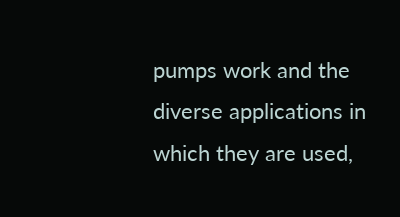pumps work and the diverse applications in which they are used,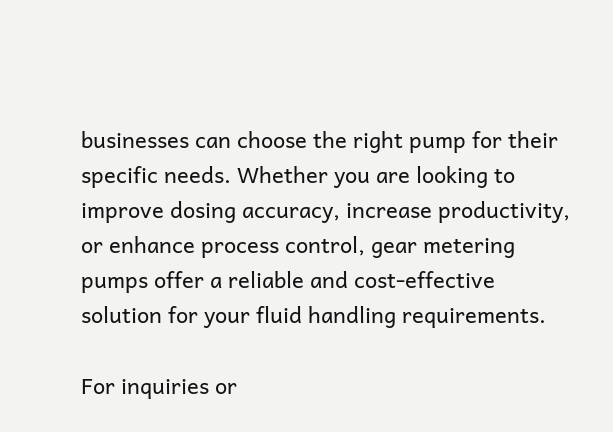businesses can choose the right pump for their specific needs. Whether you are looking to improve dosing accuracy, increase productivity, or enhance process control, gear metering pumps offer a reliable and cost-effective solution for your fluid handling requirements.

For inquiries or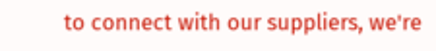to connect with our suppliers, we're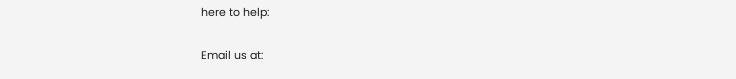here to help:

Email us at: